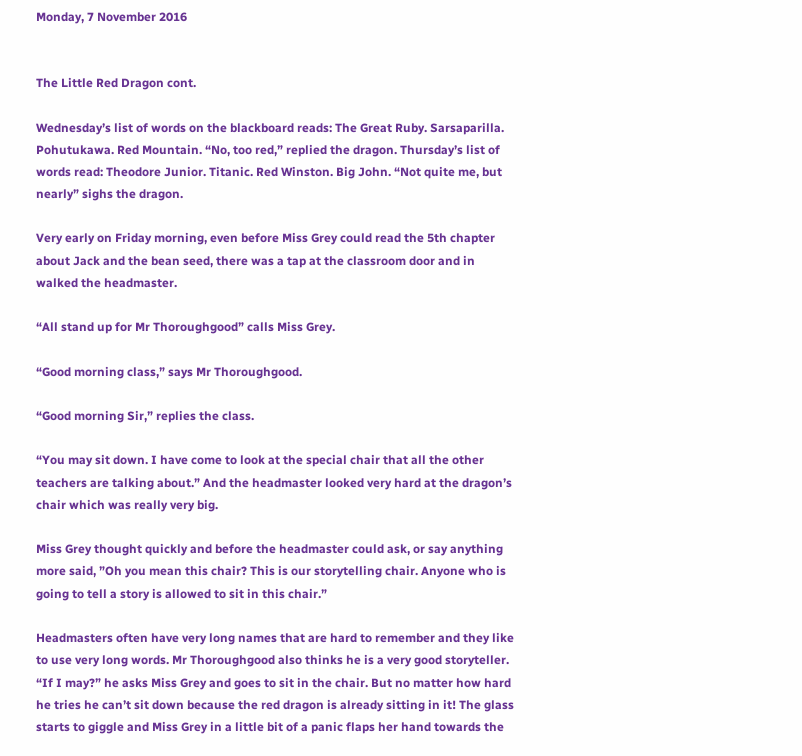Monday, 7 November 2016


The Little Red Dragon cont.

Wednesday’s list of words on the blackboard reads: The Great Ruby. Sarsaparilla. Pohutukawa. Red Mountain. “No, too red,” replied the dragon. Thursday’s list of words read: Theodore Junior. Titanic. Red Winston. Big John. “Not quite me, but nearly” sighs the dragon.

Very early on Friday morning, even before Miss Grey could read the 5th chapter about Jack and the bean seed, there was a tap at the classroom door and in walked the headmaster.

“All stand up for Mr Thoroughgood” calls Miss Grey.

“Good morning class,” says Mr Thoroughgood.

“Good morning Sir,” replies the class.

“You may sit down. I have come to look at the special chair that all the other teachers are talking about.” And the headmaster looked very hard at the dragon’s chair which was really very big.

Miss Grey thought quickly and before the headmaster could ask, or say anything more said, ”Oh you mean this chair? This is our storytelling chair. Anyone who is going to tell a story is allowed to sit in this chair.”

Headmasters often have very long names that are hard to remember and they like to use very long words. Mr Thoroughgood also thinks he is a very good storyteller. “If I may?” he asks Miss Grey and goes to sit in the chair. But no matter how hard he tries he can’t sit down because the red dragon is already sitting in it! The glass starts to giggle and Miss Grey in a little bit of a panic flaps her hand towards the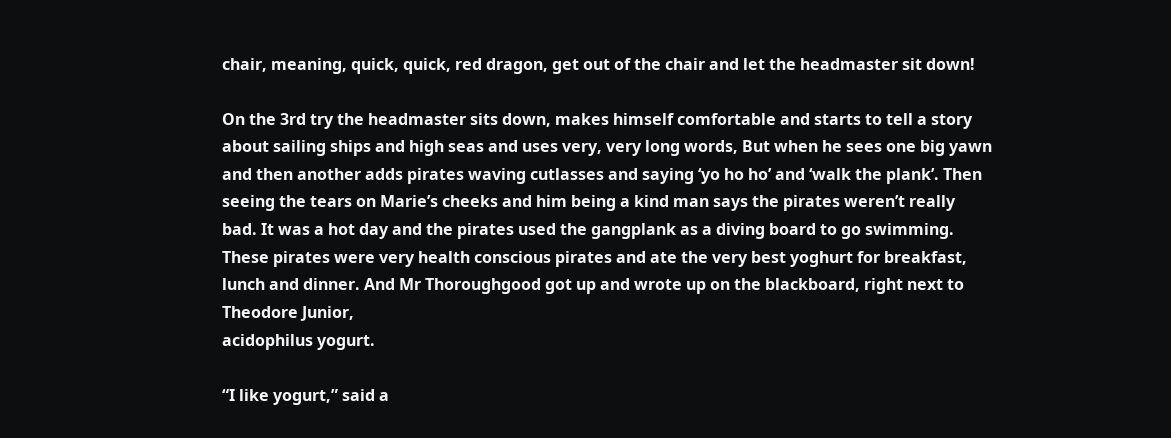chair, meaning, quick, quick, red dragon, get out of the chair and let the headmaster sit down!

On the 3rd try the headmaster sits down, makes himself comfortable and starts to tell a story about sailing ships and high seas and uses very, very long words, But when he sees one big yawn and then another adds pirates waving cutlasses and saying ‘yo ho ho’ and ‘walk the plank’. Then seeing the tears on Marie’s cheeks and him being a kind man says the pirates weren’t really bad. It was a hot day and the pirates used the gangplank as a diving board to go swimming. These pirates were very health conscious pirates and ate the very best yoghurt for breakfast, lunch and dinner. And Mr Thoroughgood got up and wrote up on the blackboard, right next to Theodore Junior,
acidophilus yogurt.

“I like yogurt,” said a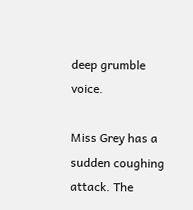deep grumble voice.

Miss Grey has a sudden coughing attack. The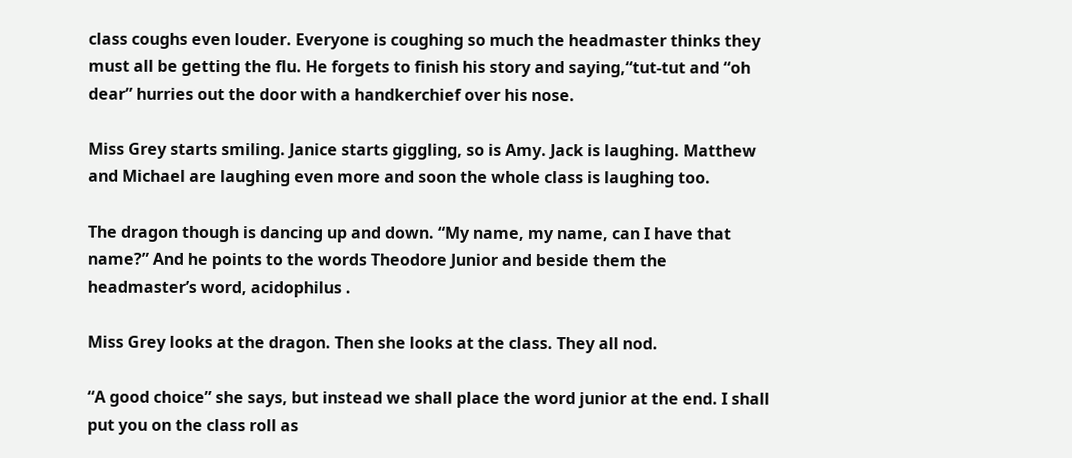class coughs even louder. Everyone is coughing so much the headmaster thinks they must all be getting the flu. He forgets to finish his story and saying,“tut-tut and “oh dear” hurries out the door with a handkerchief over his nose.

Miss Grey starts smiling. Janice starts giggling, so is Amy. Jack is laughing. Matthew and Michael are laughing even more and soon the whole class is laughing too.

The dragon though is dancing up and down. “My name, my name, can I have that name?” And he points to the words Theodore Junior and beside them the headmaster’s word, acidophilus .

Miss Grey looks at the dragon. Then she looks at the class. They all nod.

“A good choice” she says, but instead we shall place the word junior at the end. I shall put you on the class roll as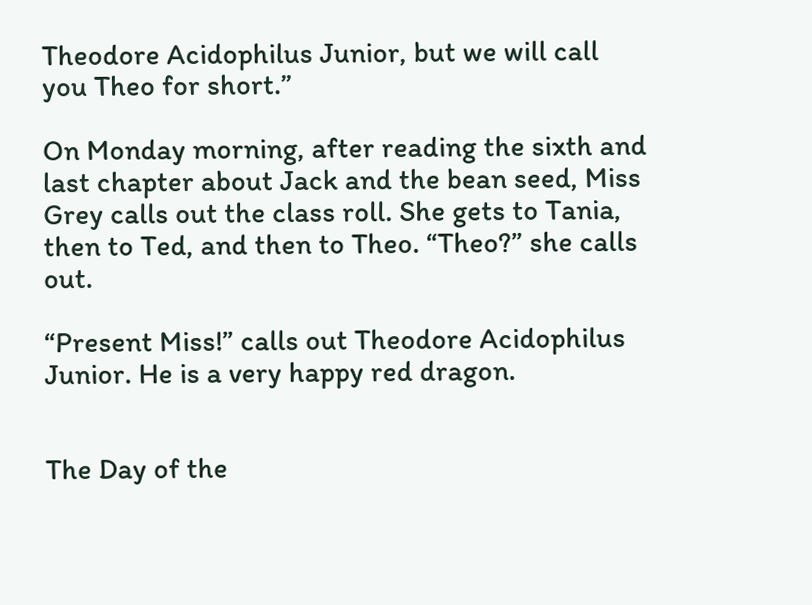Theodore Acidophilus Junior, but we will call you Theo for short.”

On Monday morning, after reading the sixth and last chapter about Jack and the bean seed, Miss Grey calls out the class roll. She gets to Tania,
then to Ted, and then to Theo. “Theo?” she calls out.

“Present Miss!” calls out Theodore Acidophilus Junior. He is a very happy red dragon.


The Day of the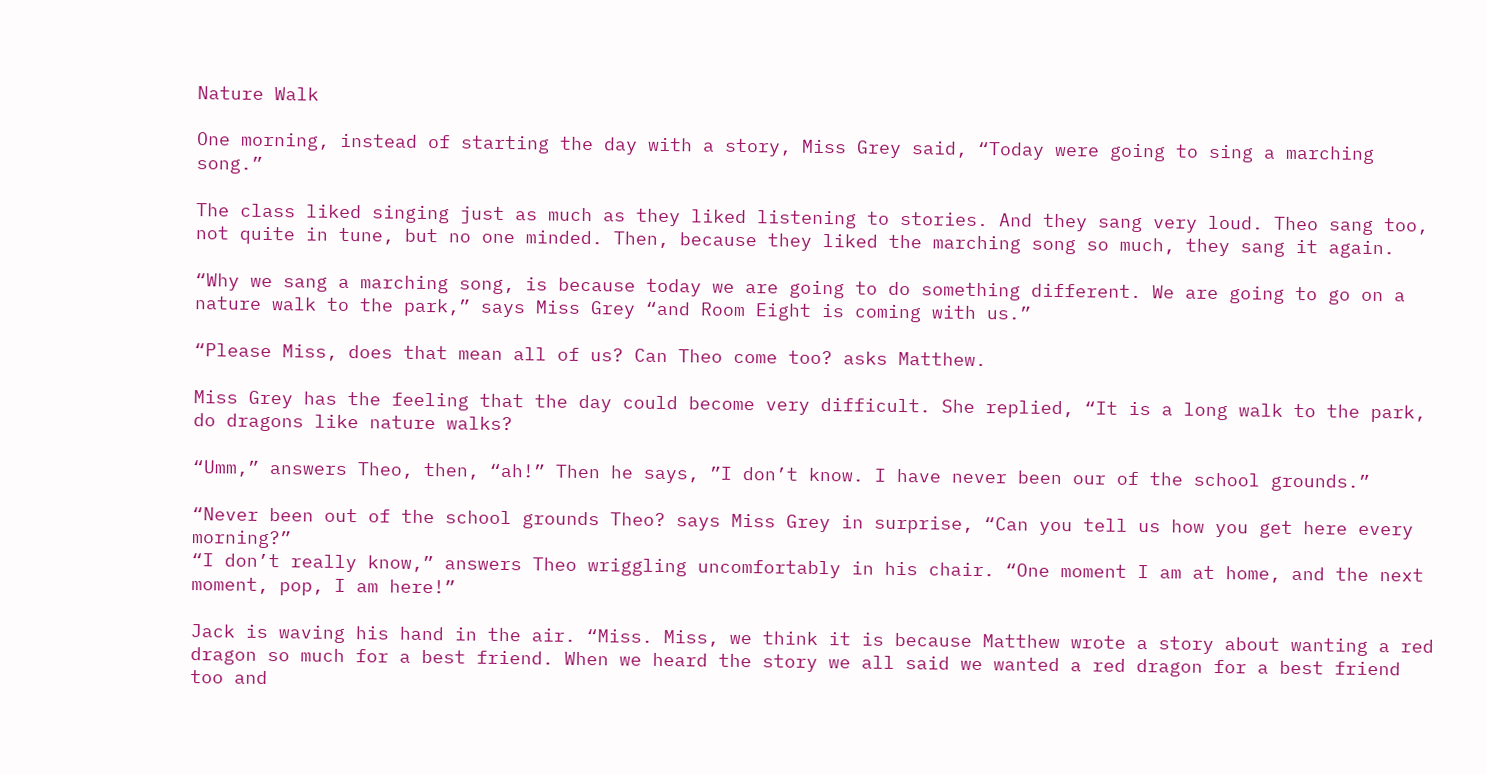Nature Walk

One morning, instead of starting the day with a story, Miss Grey said, “Today were going to sing a marching song.”

The class liked singing just as much as they liked listening to stories. And they sang very loud. Theo sang too, not quite in tune, but no one minded. Then, because they liked the marching song so much, they sang it again.

“Why we sang a marching song, is because today we are going to do something different. We are going to go on a nature walk to the park,” says Miss Grey “and Room Eight is coming with us.”

“Please Miss, does that mean all of us? Can Theo come too? asks Matthew.

Miss Grey has the feeling that the day could become very difficult. She replied, “It is a long walk to the park, do dragons like nature walks?

“Umm,” answers Theo, then, “ah!” Then he says, ”I don’t know. I have never been our of the school grounds.”

“Never been out of the school grounds Theo? says Miss Grey in surprise, “Can you tell us how you get here every morning?”
“I don’t really know,” answers Theo wriggling uncomfortably in his chair. “One moment I am at home, and the next moment, pop, I am here!”

Jack is waving his hand in the air. “Miss. Miss, we think it is because Matthew wrote a story about wanting a red dragon so much for a best friend. When we heard the story we all said we wanted a red dragon for a best friend too and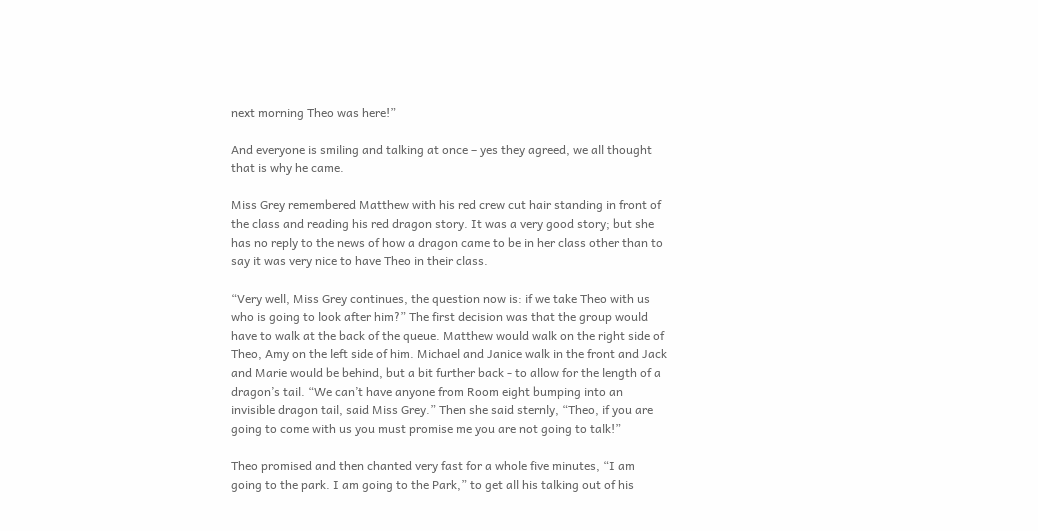next morning Theo was here!”

And everyone is smiling and talking at once – yes they agreed, we all thought that is why he came.

Miss Grey remembered Matthew with his red crew cut hair standing in front of the class and reading his red dragon story. It was a very good story; but she has no reply to the news of how a dragon came to be in her class other than to say it was very nice to have Theo in their class.

“Very well, Miss Grey continues, the question now is: if we take Theo with us who is going to look after him?” The first decision was that the group would have to walk at the back of the queue. Matthew would walk on the right side of Theo, Amy on the left side of him. Michael and Janice walk in the front and Jack and Marie would be behind, but a bit further back - to allow for the length of a dragon’s tail. “We can’t have anyone from Room eight bumping into an invisible dragon tail, said Miss Grey.” Then she said sternly, “Theo, if you are going to come with us you must promise me you are not going to talk!”

Theo promised and then chanted very fast for a whole five minutes, “I am going to the park. I am going to the Park,” to get all his talking out of his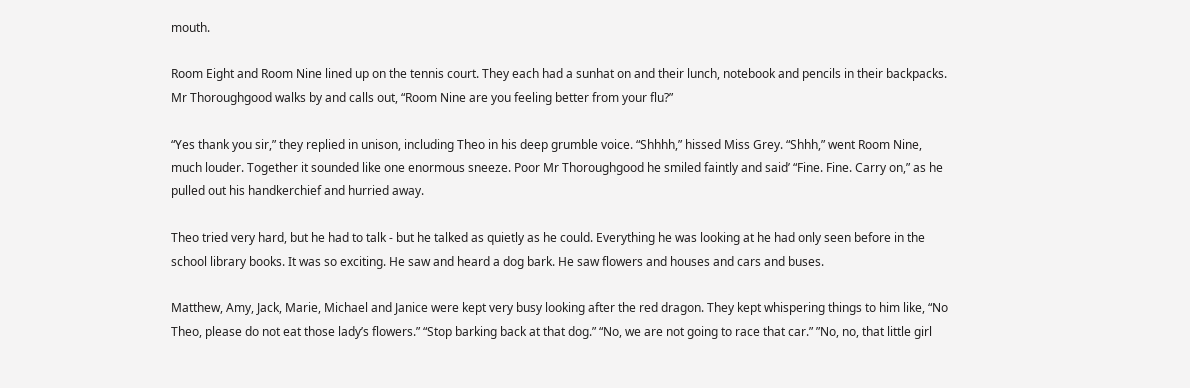mouth.

Room Eight and Room Nine lined up on the tennis court. They each had a sunhat on and their lunch, notebook and pencils in their backpacks. Mr Thoroughgood walks by and calls out, “Room Nine are you feeling better from your flu?”

“Yes thank you sir,” they replied in unison, including Theo in his deep grumble voice. “Shhhh,” hissed Miss Grey. “Shhh,” went Room Nine, much louder. Together it sounded like one enormous sneeze. Poor Mr Thoroughgood he smiled faintly and said’ “Fine. Fine. Carry on,” as he pulled out his handkerchief and hurried away.

Theo tried very hard, but he had to talk - but he talked as quietly as he could. Everything he was looking at he had only seen before in the school library books. It was so exciting. He saw and heard a dog bark. He saw flowers and houses and cars and buses.

Matthew, Amy, Jack, Marie, Michael and Janice were kept very busy looking after the red dragon. They kept whispering things to him like, “No Theo, please do not eat those lady’s flowers.” “Stop barking back at that dog.” “No, we are not going to race that car.” ”No, no, that little girl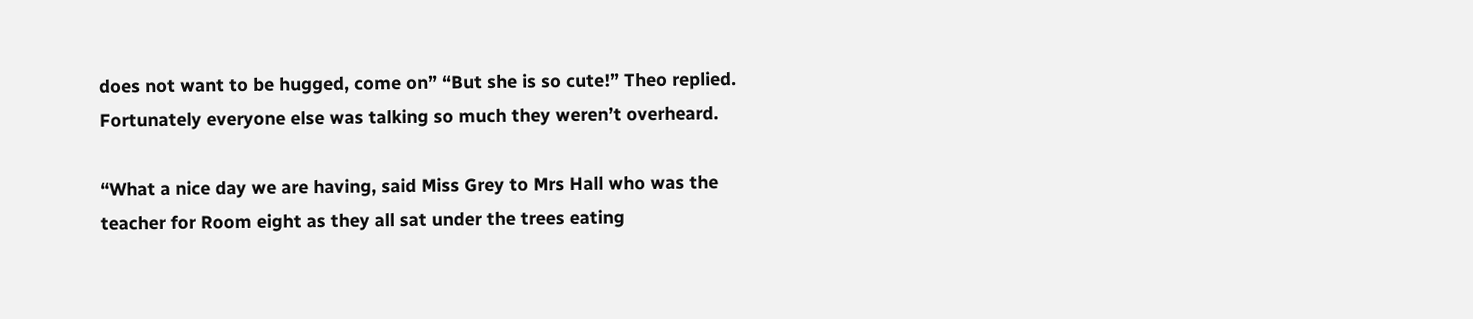does not want to be hugged, come on” “But she is so cute!” Theo replied. Fortunately everyone else was talking so much they weren’t overheard.

“What a nice day we are having, said Miss Grey to Mrs Hall who was the teacher for Room eight as they all sat under the trees eating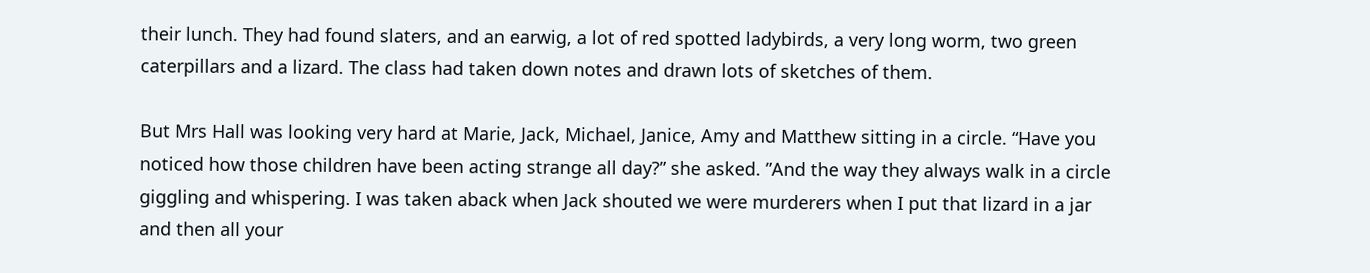their lunch. They had found slaters, and an earwig, a lot of red spotted ladybirds, a very long worm, two green caterpillars and a lizard. The class had taken down notes and drawn lots of sketches of them.

But Mrs Hall was looking very hard at Marie, Jack, Michael, Janice, Amy and Matthew sitting in a circle. “Have you noticed how those children have been acting strange all day?” she asked. ”And the way they always walk in a circle giggling and whispering. I was taken aback when Jack shouted we were murderers when I put that lizard in a jar and then all your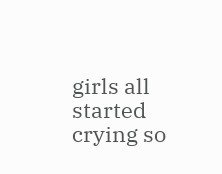girls all started crying so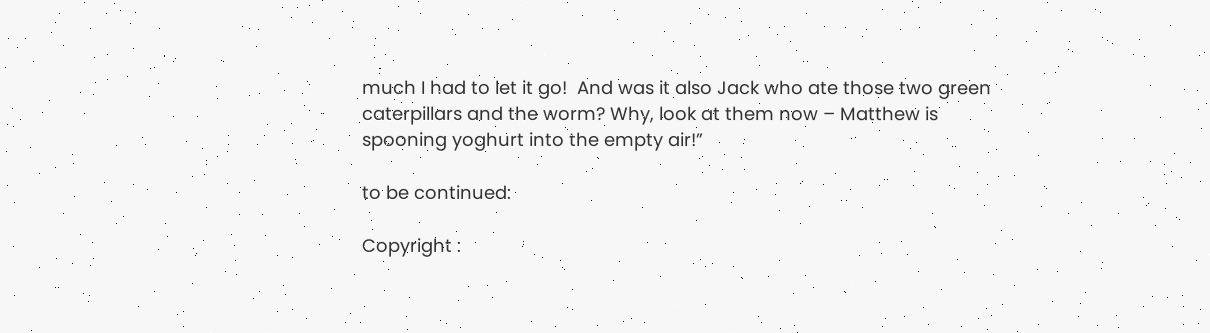much I had to let it go!  And was it also Jack who ate those two green caterpillars and the worm? Why, look at them now – Matthew is spooning yoghurt into the empty air!”

to be continued:

Copyright :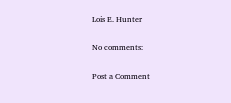Lois E. Hunter

No comments:

Post a Comment